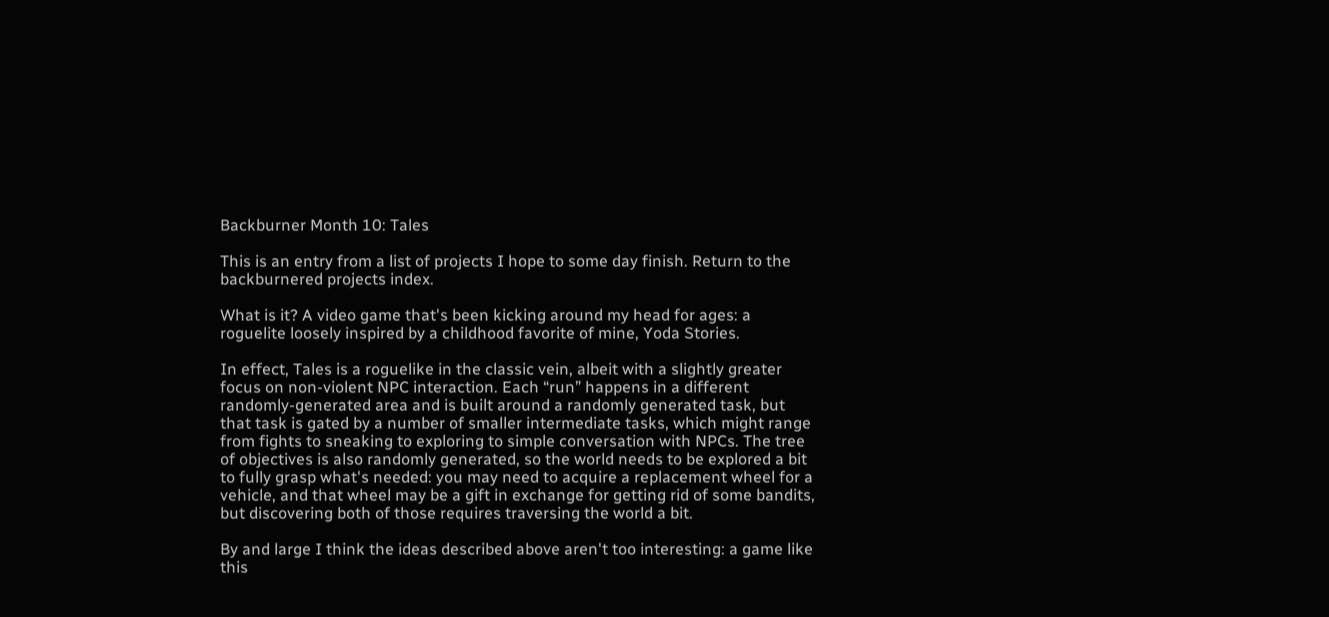Backburner Month 10: Tales

This is an entry from a list of projects I hope to some day finish. Return to the backburnered projects index.

What is it? A video game that's been kicking around my head for ages: a roguelite loosely inspired by a childhood favorite of mine, Yoda Stories.

In effect, Tales is a roguelike in the classic vein, albeit with a slightly greater focus on non-violent NPC interaction. Each “run” happens in a different randomly-generated area and is built around a randomly generated task, but that task is gated by a number of smaller intermediate tasks, which might range from fights to sneaking to exploring to simple conversation with NPCs. The tree of objectives is also randomly generated, so the world needs to be explored a bit to fully grasp what's needed: you may need to acquire a replacement wheel for a vehicle, and that wheel may be a gift in exchange for getting rid of some bandits, but discovering both of those requires traversing the world a bit.

By and large I think the ideas described above aren't too interesting: a game like this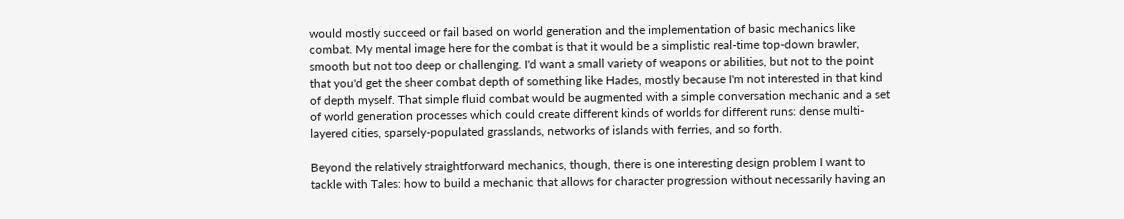would mostly succeed or fail based on world generation and the implementation of basic mechanics like combat. My mental image here for the combat is that it would be a simplistic real-time top-down brawler, smooth but not too deep or challenging. I'd want a small variety of weapons or abilities, but not to the point that you'd get the sheer combat depth of something like Hades, mostly because I'm not interested in that kind of depth myself. That simple fluid combat would be augmented with a simple conversation mechanic and a set of world generation processes which could create different kinds of worlds for different runs: dense multi-layered cities, sparsely-populated grasslands, networks of islands with ferries, and so forth.

Beyond the relatively straightforward mechanics, though, there is one interesting design problem I want to tackle with Tales: how to build a mechanic that allows for character progression without necessarily having an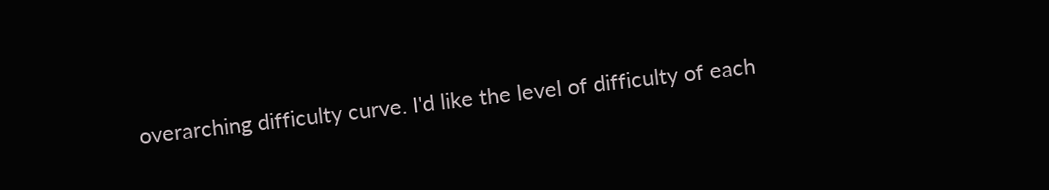overarching difficulty curve. I'd like the level of difficulty of each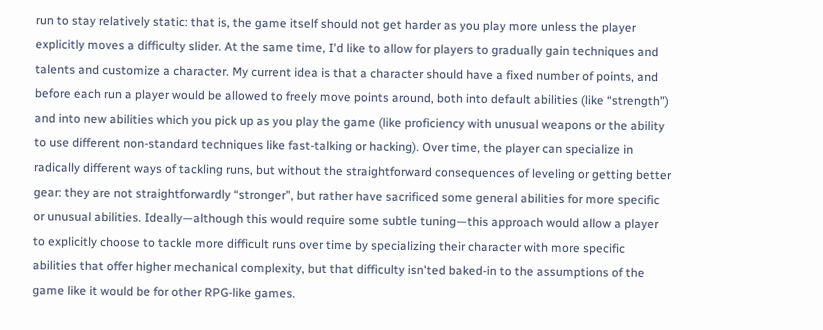run to stay relatively static: that is, the game itself should not get harder as you play more unless the player explicitly moves a difficulty slider. At the same time, I'd like to allow for players to gradually gain techniques and talents and customize a character. My current idea is that a character should have a fixed number of points, and before each run a player would be allowed to freely move points around, both into default abilities (like “strength”) and into new abilities which you pick up as you play the game (like proficiency with unusual weapons or the ability to use different non-standard techniques like fast-talking or hacking). Over time, the player can specialize in radically different ways of tackling runs, but without the straightforward consequences of leveling or getting better gear: they are not straightforwardly “stronger”, but rather have sacrificed some general abilities for more specific or unusual abilities. Ideally—although this would require some subtle tuning—this approach would allow a player to explicitly choose to tackle more difficult runs over time by specializing their character with more specific abilities that offer higher mechanical complexity, but that difficulty isn'ted baked-in to the assumptions of the game like it would be for other RPG-like games.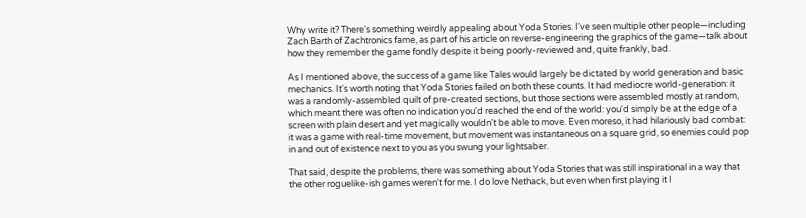Why write it? There's something weirdly appealing about Yoda Stories. I've seen multiple other people—including Zach Barth of Zachtronics fame, as part of his article on reverse-engineering the graphics of the game—talk about how they remember the game fondly despite it being poorly-reviewed and, quite frankly, bad.

As I mentioned above, the success of a game like Tales would largely be dictated by world generation and basic mechanics. It's worth noting that Yoda Stories failed on both these counts. It had mediocre world-generation: it was a randomly-assembled quilt of pre-created sections, but those sections were assembled mostly at random, which meant there was often no indication you'd reached the end of the world: you'd simply be at the edge of a screen with plain desert and yet magically wouldn't be able to move. Even moreso, it had hilariously bad combat: it was a game with real-time movement, but movement was instantaneous on a square grid, so enemies could pop in and out of existence next to you as you swung your lightsaber.

That said, despite the problems, there was something about Yoda Stories that was still inspirational in a way that the other roguelike-ish games weren't for me. I do love Nethack, but even when first playing it I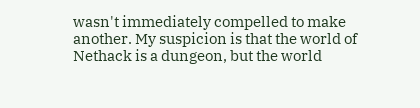wasn't immediately compelled to make another. My suspicion is that the world of Nethack is a dungeon, but the world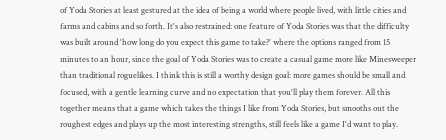of Yoda Stories at least gestured at the idea of being a world where people lived, with little cities and farms and cabins and so forth. It's also restrained: one feature of Yoda Stories was that the difficulty was built around 'how long do you expect this game to take?' where the options ranged from 15 minutes to an hour, since the goal of Yoda Stories was to create a casual game more like Minesweeper than traditional roguelikes. I think this is still a worthy design goal: more games should be small and focused, with a gentle learning curve and no expectation that you'll play them forever. All this together means that a game which takes the things I like from Yoda Stories, but smooths out the roughest edges and plays up the most interesting strengths, still feels like a game I'd want to play.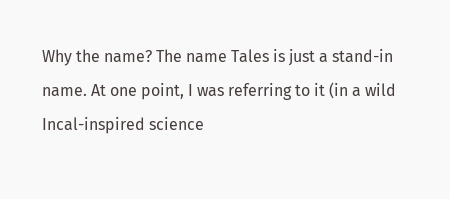Why the name? The name Tales is just a stand-in name. At one point, I was referring to it (in a wild Incal-inspired science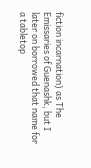fiction incarnation) as The Emissaries of Guenashk, but I later on borrowed that name for a tabletop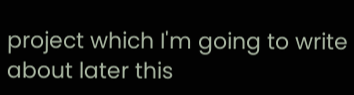project which I'm going to write about later this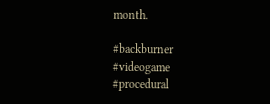month.

#backburner #videogame #procedural